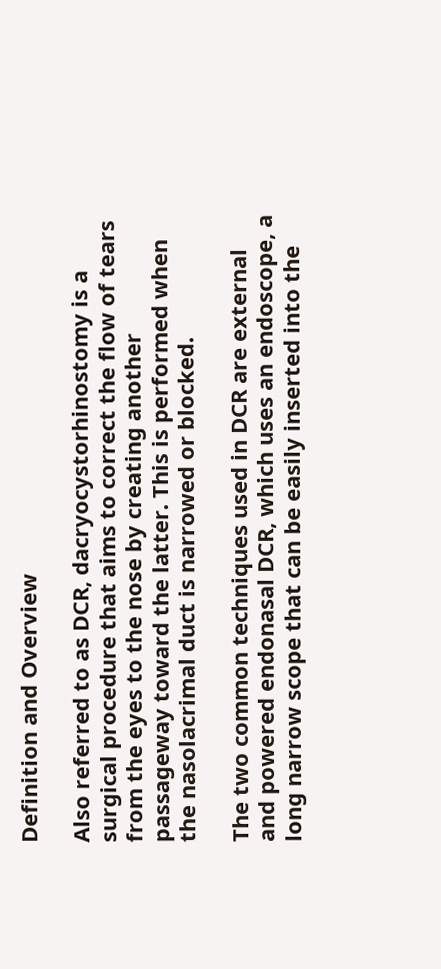Definition and Overview

Also referred to as DCR, dacryocystorhinostomy is a surgical procedure that aims to correct the flow of tears from the eyes to the nose by creating another passageway toward the latter. This is performed when the nasolacrimal duct is narrowed or blocked.

The two common techniques used in DCR are external and powered endonasal DCR, which uses an endoscope, a long narrow scope that can be easily inserted into the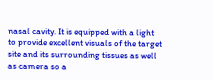nasal cavity. It is equipped with a light to provide excellent visuals of the target site and its surrounding tissues as well as camera so a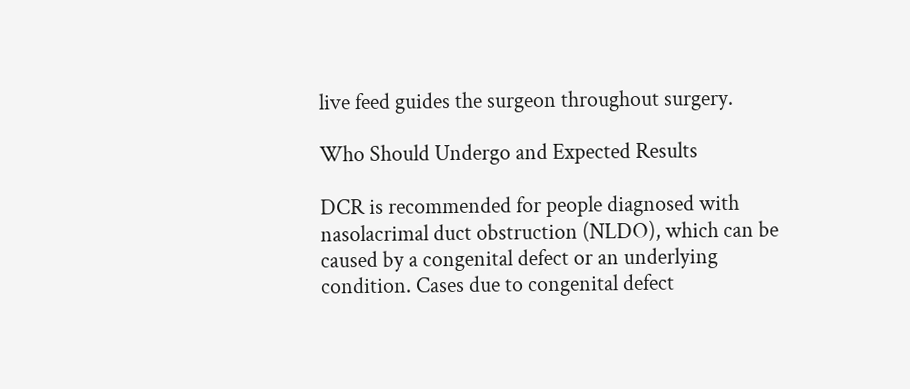live feed guides the surgeon throughout surgery.

Who Should Undergo and Expected Results

DCR is recommended for people diagnosed with nasolacrimal duct obstruction (NLDO), which can be caused by a congenital defect or an underlying condition. Cases due to congenital defect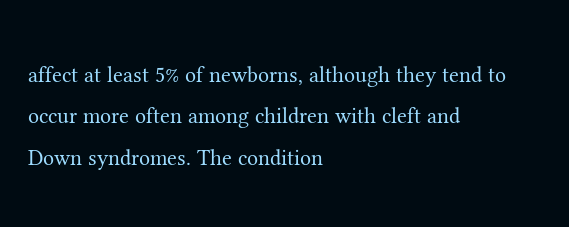affect at least 5% of newborns, although they tend to occur more often among children with cleft and Down syndromes. The condition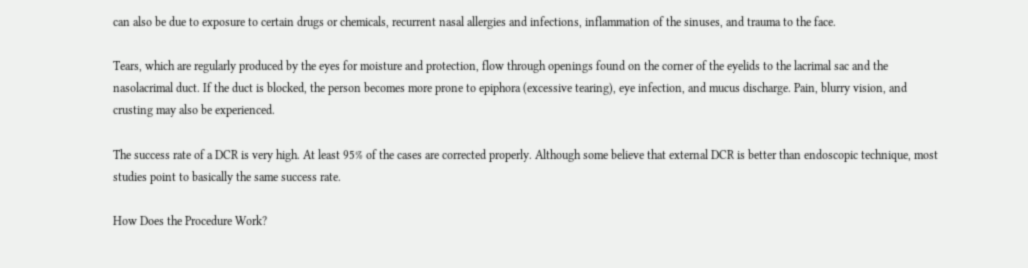can also be due to exposure to certain drugs or chemicals, recurrent nasal allergies and infections, inflammation of the sinuses, and trauma to the face.

Tears, which are regularly produced by the eyes for moisture and protection, flow through openings found on the corner of the eyelids to the lacrimal sac and the nasolacrimal duct. If the duct is blocked, the person becomes more prone to epiphora (excessive tearing), eye infection, and mucus discharge. Pain, blurry vision, and crusting may also be experienced.

The success rate of a DCR is very high. At least 95% of the cases are corrected properly. Although some believe that external DCR is better than endoscopic technique, most studies point to basically the same success rate.

How Does the Procedure Work?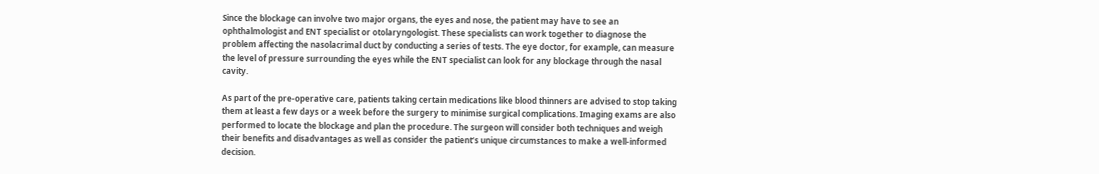Since the blockage can involve two major organs, the eyes and nose, the patient may have to see an ophthalmologist and ENT specialist or otolaryngologist. These specialists can work together to diagnose the problem affecting the nasolacrimal duct by conducting a series of tests. The eye doctor, for example, can measure the level of pressure surrounding the eyes while the ENT specialist can look for any blockage through the nasal cavity.

As part of the pre-operative care, patients taking certain medications like blood thinners are advised to stop taking them at least a few days or a week before the surgery to minimise surgical complications. Imaging exams are also performed to locate the blockage and plan the procedure. The surgeon will consider both techniques and weigh their benefits and disadvantages as well as consider the patient’s unique circumstances to make a well-informed decision.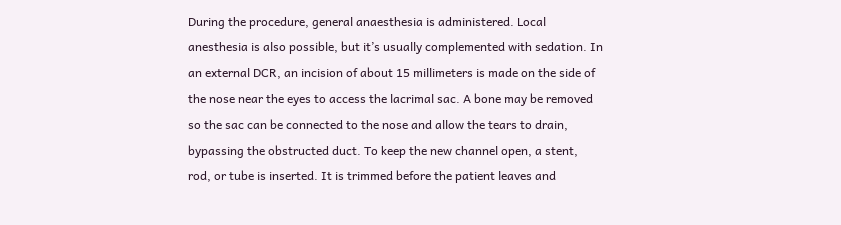During the procedure, general anaesthesia is administered. Local anesthesia is also possible, but it’s usually complemented with sedation. In an external DCR, an incision of about 15 millimeters is made on the side of the nose near the eyes to access the lacrimal sac. A bone may be removed so the sac can be connected to the nose and allow the tears to drain, bypassing the obstructed duct. To keep the new channel open, a stent, rod, or tube is inserted. It is trimmed before the patient leaves and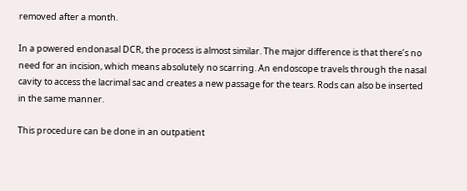removed after a month.

In a powered endonasal DCR, the process is almost similar. The major difference is that there’s no need for an incision, which means absolutely no scarring. An endoscope travels through the nasal cavity to access the lacrimal sac and creates a new passage for the tears. Rods can also be inserted in the same manner.

This procedure can be done in an outpatient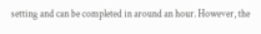setting and can be completed in around an hour. However, the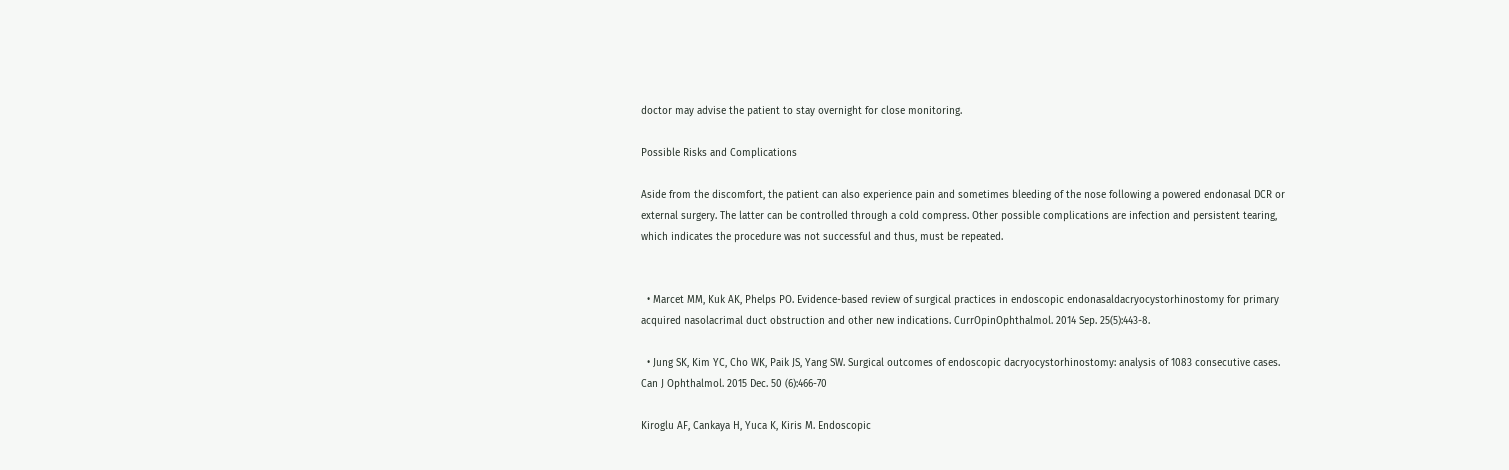doctor may advise the patient to stay overnight for close monitoring.

Possible Risks and Complications

Aside from the discomfort, the patient can also experience pain and sometimes bleeding of the nose following a powered endonasal DCR or external surgery. The latter can be controlled through a cold compress. Other possible complications are infection and persistent tearing, which indicates the procedure was not successful and thus, must be repeated.


  • Marcet MM, Kuk AK, Phelps PO. Evidence-based review of surgical practices in endoscopic endonasaldacryocystorhinostomy for primary acquired nasolacrimal duct obstruction and other new indications. CurrOpinOphthalmol. 2014 Sep. 25(5):443-8.

  • Jung SK, Kim YC, Cho WK, Paik JS, Yang SW. Surgical outcomes of endoscopic dacryocystorhinostomy: analysis of 1083 consecutive cases. Can J Ophthalmol. 2015 Dec. 50 (6):466-70

Kiroglu AF, Cankaya H, Yuca K, Kiris M. Endoscopic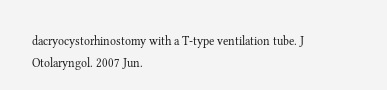dacryocystorhinostomy with a T-type ventilation tube. J Otolaryngol. 2007 Jun.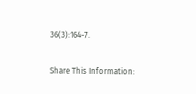36(3):164-7.

Share This Information: